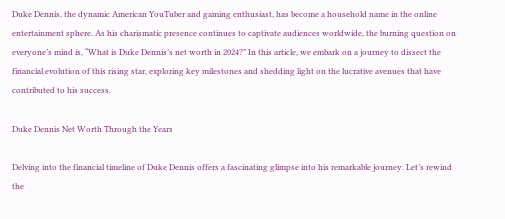Duke Dennis, the dynamic American YouTuber and gaming enthusiast, has become a household name in the online entertainment sphere. As his charismatic presence continues to captivate audiences worldwide, the burning question on everyone’s mind is, “What is Duke Dennis’s net worth in 2024?” In this article, we embark on a journey to dissect the financial evolution of this rising star, exploring key milestones and shedding light on the lucrative avenues that have contributed to his success.

Duke Dennis Net Worth Through the Years

Delving into the financial timeline of Duke Dennis offers a fascinating glimpse into his remarkable journey. Let’s rewind the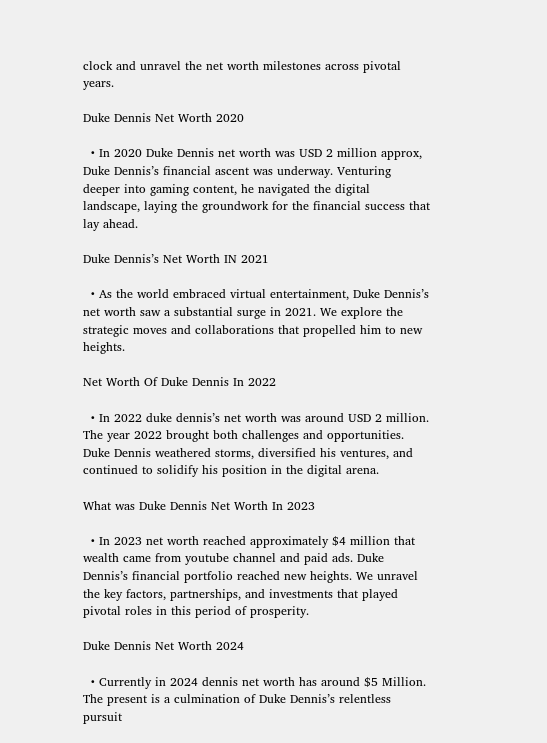clock and unravel the net worth milestones across pivotal years.

Duke Dennis Net Worth 2020

  • In 2020 Duke Dennis net worth was USD 2 million approx, Duke Dennis’s financial ascent was underway. Venturing deeper into gaming content, he navigated the digital landscape, laying the groundwork for the financial success that lay ahead.

Duke Dennis’s Net Worth IN 2021

  • As the world embraced virtual entertainment, Duke Dennis’s net worth saw a substantial surge in 2021. We explore the strategic moves and collaborations that propelled him to new heights.

Net Worth Of Duke Dennis In 2022

  • In 2022 duke dennis’s net worth was around USD 2 million.  The year 2022 brought both challenges and opportunities. Duke Dennis weathered storms, diversified his ventures, and continued to solidify his position in the digital arena.

What was Duke Dennis Net Worth In 2023

  • In 2023 net worth reached approximately $4 million that wealth came from youtube channel and paid ads. Duke Dennis’s financial portfolio reached new heights. We unravel the key factors, partnerships, and investments that played pivotal roles in this period of prosperity.

Duke Dennis Net Worth 2024

  • Currently in 2024 dennis net worth has around $5 Million. The present is a culmination of Duke Dennis’s relentless pursuit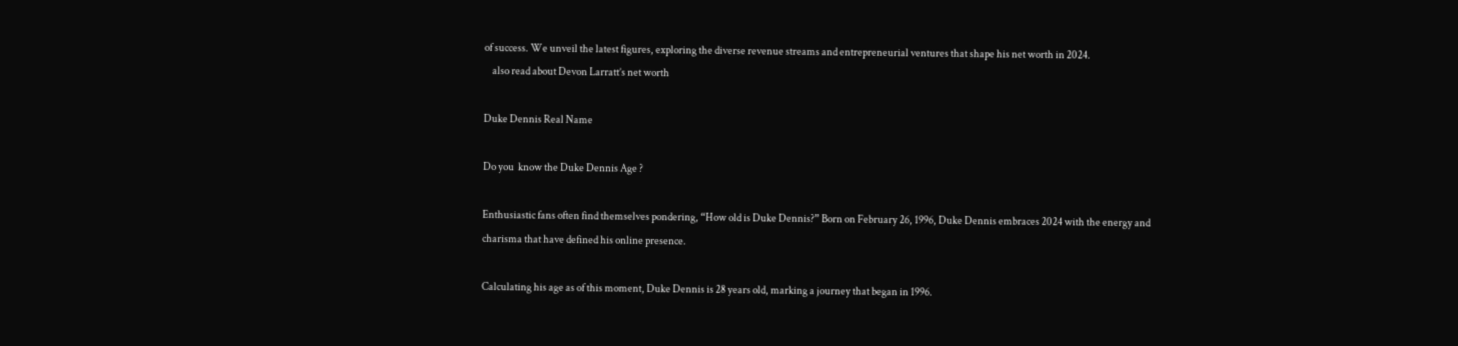of success. We unveil the latest figures, exploring the diverse revenue streams and entrepreneurial ventures that shape his net worth in 2024.
    also read about Devon Larratt’s net worth

Duke Dennis Real Name

Do you  know the Duke Dennis Age ?

Enthusiastic fans often find themselves pondering, “How old is Duke Dennis?” Born on February 26, 1996, Duke Dennis embraces 2024 with the energy and charisma that have defined his online presence.

Calculating his age as of this moment, Duke Dennis is 28 years old, marking a journey that began in 1996.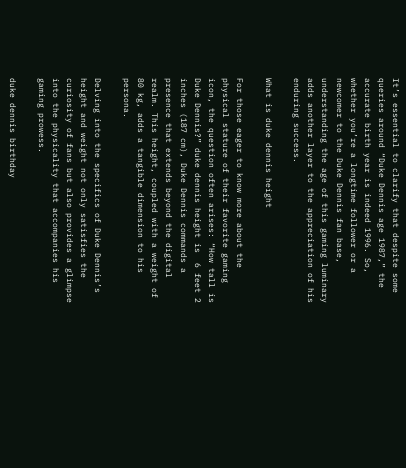It’s essential to clarify that despite some queries around “Duke Dennis age 1987,” the accurate birth year is indeed 1996. So, whether you’re a longtime follower or a newcomer to the Duke Dennis fan base, understanding the age of this gaming luminary adds another layer to the appreciation of his enduring success.

What is duke dennis height

For those eager to know more about the physical stature of their favorite gaming icon, the question often arises: “How tall is Duke Dennis?” duke dennis height is  6 feet 2 inches (187 cm), Duke Dennis commands a presence that extends beyond the digital realm. This height, coupled with a weight of 80 kg, adds a tangible dimension to his persona.

Delving into the specifics of Duke Dennis’s height and weight not only satisfies the curiosity of fans but also provides a glimpse into the physicality that accompanies his gaming prowess.

duke dennis birthday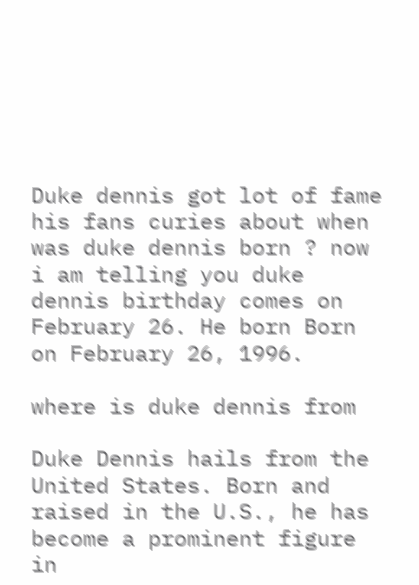Duke dennis got lot of fame his fans curies about when was duke dennis born ? now i am telling you duke dennis birthday comes on February 26. He born Born on February 26, 1996.

where is duke dennis from

Duke Dennis hails from the United States. Born and raised in the U.S., he has become a prominent figure in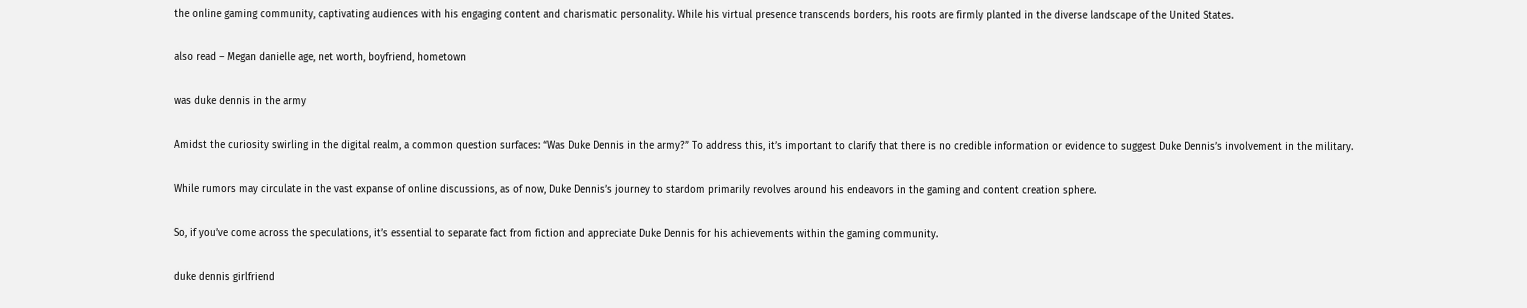the online gaming community, captivating audiences with his engaging content and charismatic personality. While his virtual presence transcends borders, his roots are firmly planted in the diverse landscape of the United States.

also read – Megan danielle age, net worth, boyfriend, hometown

was duke dennis in the army

Amidst the curiosity swirling in the digital realm, a common question surfaces: “Was Duke Dennis in the army?” To address this, it’s important to clarify that there is no credible information or evidence to suggest Duke Dennis’s involvement in the military.

While rumors may circulate in the vast expanse of online discussions, as of now, Duke Dennis’s journey to stardom primarily revolves around his endeavors in the gaming and content creation sphere.

So, if you’ve come across the speculations, it’s essential to separate fact from fiction and appreciate Duke Dennis for his achievements within the gaming community.

duke dennis girlfriend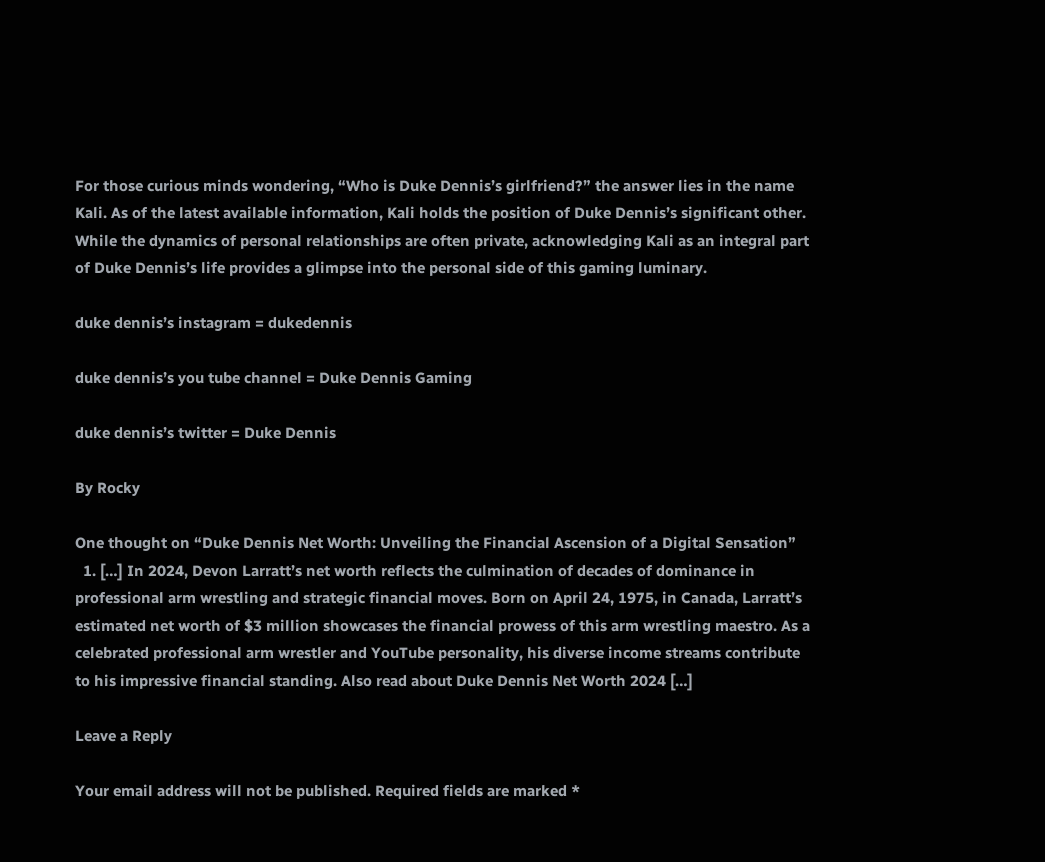For those curious minds wondering, “Who is Duke Dennis’s girlfriend?” the answer lies in the name Kali. As of the latest available information, Kali holds the position of Duke Dennis’s significant other. While the dynamics of personal relationships are often private, acknowledging Kali as an integral part of Duke Dennis’s life provides a glimpse into the personal side of this gaming luminary.

duke dennis’s instagram = dukedennis

duke dennis’s you tube channel = Duke Dennis Gaming

duke dennis’s twitter = Duke Dennis

By Rocky

One thought on “Duke Dennis Net Worth: Unveiling the Financial Ascension of a Digital Sensation”
  1. […] In 2024, Devon Larratt’s net worth reflects the culmination of decades of dominance in professional arm wrestling and strategic financial moves. Born on April 24, 1975, in Canada, Larratt’s estimated net worth of $3 million showcases the financial prowess of this arm wrestling maestro. As a celebrated professional arm wrestler and YouTube personality, his diverse income streams contribute to his impressive financial standing. Also read about Duke Dennis Net Worth 2024 […]

Leave a Reply

Your email address will not be published. Required fields are marked *